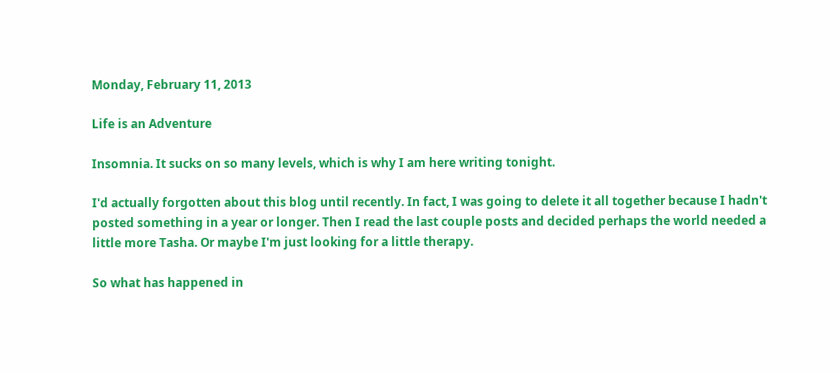Monday, February 11, 2013

Life is an Adventure

Insomnia. It sucks on so many levels, which is why I am here writing tonight.

I'd actually forgotten about this blog until recently. In fact, I was going to delete it all together because I hadn't posted something in a year or longer. Then I read the last couple posts and decided perhaps the world needed a little more Tasha. Or maybe I'm just looking for a little therapy.

So what has happened in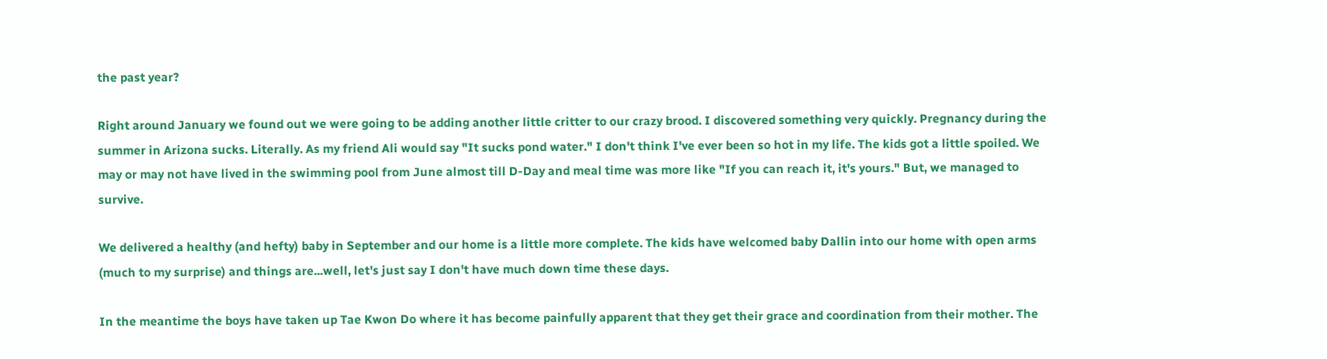the past year?

Right around January we found out we were going to be adding another little critter to our crazy brood. I discovered something very quickly. Pregnancy during the summer in Arizona sucks. Literally. As my friend Ali would say "It sucks pond water." I don't think I've ever been so hot in my life. The kids got a little spoiled. We may or may not have lived in the swimming pool from June almost till D-Day and meal time was more like "If you can reach it, it's yours." But, we managed to survive.

We delivered a healthy (and hefty) baby in September and our home is a little more complete. The kids have welcomed baby Dallin into our home with open arms (much to my surprise) and things are...well, let's just say I don't have much down time these days.

In the meantime the boys have taken up Tae Kwon Do where it has become painfully apparent that they get their grace and coordination from their mother. The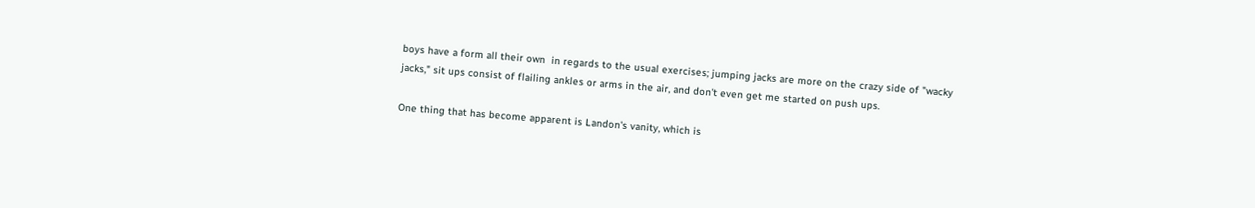boys have a form all their own  in regards to the usual exercises; jumping jacks are more on the crazy side of "wacky jacks," sit ups consist of flailing ankles or arms in the air, and don't even get me started on push ups.

One thing that has become apparent is Landon's vanity, which is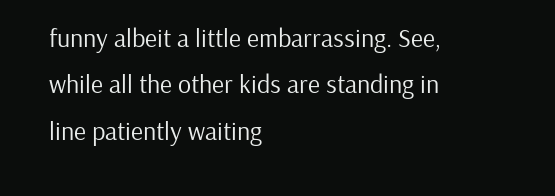funny albeit a little embarrassing. See, while all the other kids are standing in line patiently waiting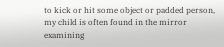to kick or hit some object or padded person, my child is often found in the mirror examining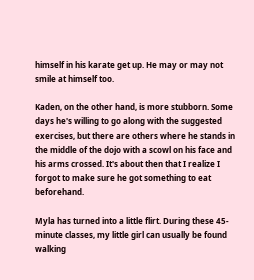himself in his karate get up. He may or may not smile at himself too.

Kaden, on the other hand, is more stubborn. Some days he's willing to go along with the suggested exercises, but there are others where he stands in the middle of the dojo with a scowl on his face and his arms crossed. It's about then that I realize I forgot to make sure he got something to eat beforehand.

Myla has turned into a little flirt. During these 45-minute classes, my little girl can usually be found walking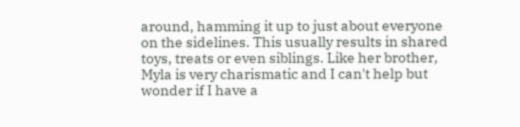around, hamming it up to just about everyone on the sidelines. This usually results in shared toys, treats or even siblings. Like her brother, Myla is very charismatic and I can't help but wonder if I have a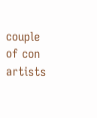couple of con artists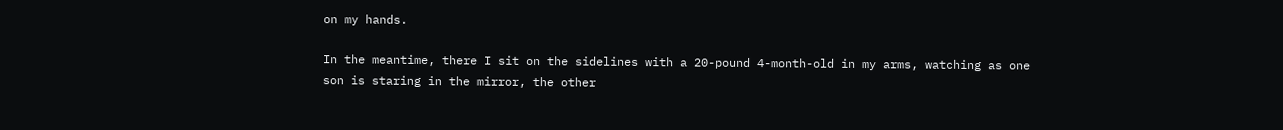on my hands.

In the meantime, there I sit on the sidelines with a 20-pound 4-month-old in my arms, watching as one son is staring in the mirror, the other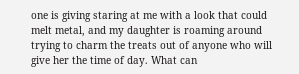one is giving staring at me with a look that could melt metal, and my daughter is roaming around trying to charm the treats out of anyone who will give her the time of day. What can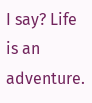I say? Life is an adventure.